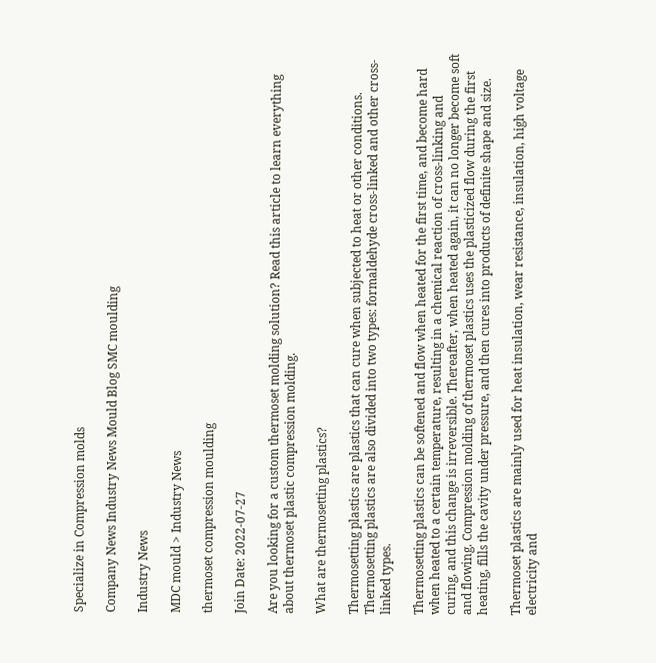Specialize in Compression molds

Company News Industry News Mould Blog SMC moulding

Industry News

MDC mould > Industry News

thermoset compression moulding

Join Date: 2022-07-27

Are you looking for a custom thermoset molding solution? Read this article to learn everything about thermoset plastic compression molding.

What are thermosetting plastics?

Thermosetting plastics are plastics that can cure when subjected to heat or other conditions. Thermosetting plastics are also divided into two types: formaldehyde cross-linked and other cross-linked types.

Thermosetting plastics can be softened and flow when heated for the first time, and become hard when heated to a certain temperature, resulting in a chemical reaction of cross-linking and curing, and this change is irreversible. Thereafter, when heated again, it can no longer become soft and flowing. Compression molding of thermoset plastics uses the plasticized flow during the first heating, fills the cavity under pressure, and then cures into products of definite shape and size.

Thermoset plastics are mainly used for heat insulation, wear resistance, insulation, high voltage electricity and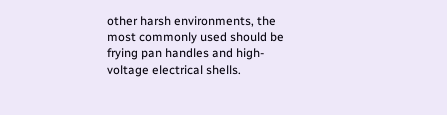other harsh environments, the most commonly used should be frying pan handles and high-voltage electrical shells.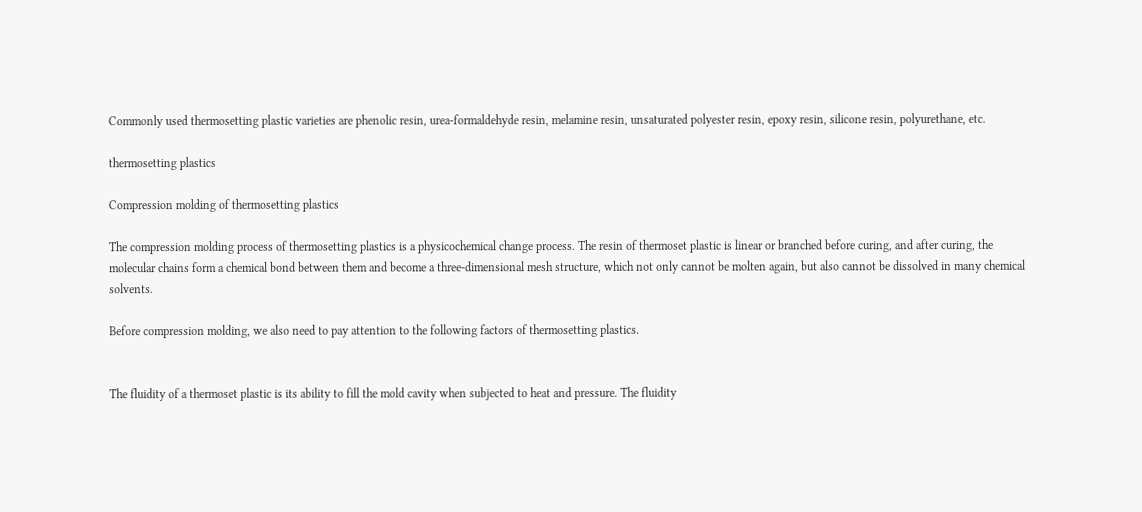Commonly used thermosetting plastic varieties are phenolic resin, urea-formaldehyde resin, melamine resin, unsaturated polyester resin, epoxy resin, silicone resin, polyurethane, etc.

thermosetting plastics

Compression molding of thermosetting plastics

The compression molding process of thermosetting plastics is a physicochemical change process. The resin of thermoset plastic is linear or branched before curing, and after curing, the molecular chains form a chemical bond between them and become a three-dimensional mesh structure, which not only cannot be molten again, but also cannot be dissolved in many chemical solvents.

Before compression molding, we also need to pay attention to the following factors of thermosetting plastics.


The fluidity of a thermoset plastic is its ability to fill the mold cavity when subjected to heat and pressure. The fluidity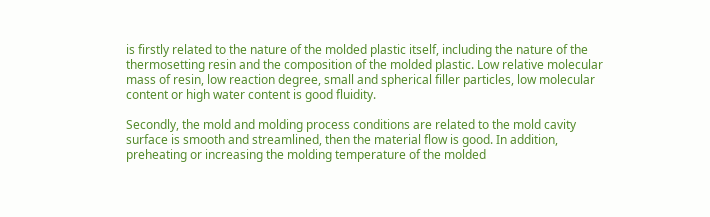is firstly related to the nature of the molded plastic itself, including the nature of the thermosetting resin and the composition of the molded plastic. Low relative molecular mass of resin, low reaction degree, small and spherical filler particles, low molecular content or high water content is good fluidity.

Secondly, the mold and molding process conditions are related to the mold cavity surface is smooth and streamlined, then the material flow is good. In addition, preheating or increasing the molding temperature of the molded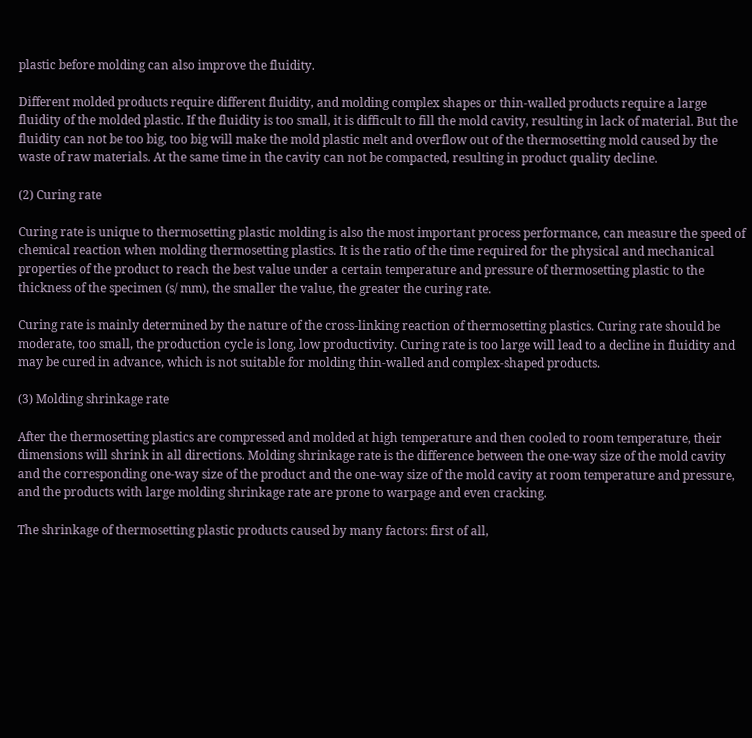plastic before molding can also improve the fluidity.

Different molded products require different fluidity, and molding complex shapes or thin-walled products require a large fluidity of the molded plastic. If the fluidity is too small, it is difficult to fill the mold cavity, resulting in lack of material. But the fluidity can not be too big, too big will make the mold plastic melt and overflow out of the thermosetting mold caused by the waste of raw materials. At the same time in the cavity can not be compacted, resulting in product quality decline.

(2) Curing rate

Curing rate is unique to thermosetting plastic molding is also the most important process performance, can measure the speed of chemical reaction when molding thermosetting plastics. It is the ratio of the time required for the physical and mechanical properties of the product to reach the best value under a certain temperature and pressure of thermosetting plastic to the thickness of the specimen (s/ mm), the smaller the value, the greater the curing rate.

Curing rate is mainly determined by the nature of the cross-linking reaction of thermosetting plastics. Curing rate should be moderate, too small, the production cycle is long, low productivity. Curing rate is too large will lead to a decline in fluidity and may be cured in advance, which is not suitable for molding thin-walled and complex-shaped products.

(3) Molding shrinkage rate

After the thermosetting plastics are compressed and molded at high temperature and then cooled to room temperature, their dimensions will shrink in all directions. Molding shrinkage rate is the difference between the one-way size of the mold cavity and the corresponding one-way size of the product and the one-way size of the mold cavity at room temperature and pressure, and the products with large molding shrinkage rate are prone to warpage and even cracking.

The shrinkage of thermosetting plastic products caused by many factors: first of all,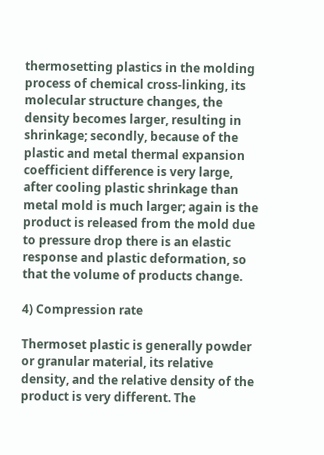thermosetting plastics in the molding process of chemical cross-linking, its molecular structure changes, the density becomes larger, resulting in shrinkage; secondly, because of the plastic and metal thermal expansion coefficient difference is very large, after cooling plastic shrinkage than metal mold is much larger; again is the product is released from the mold due to pressure drop there is an elastic response and plastic deformation, so that the volume of products change.

4) Compression rate

Thermoset plastic is generally powder or granular material, its relative density, and the relative density of the product is very different. The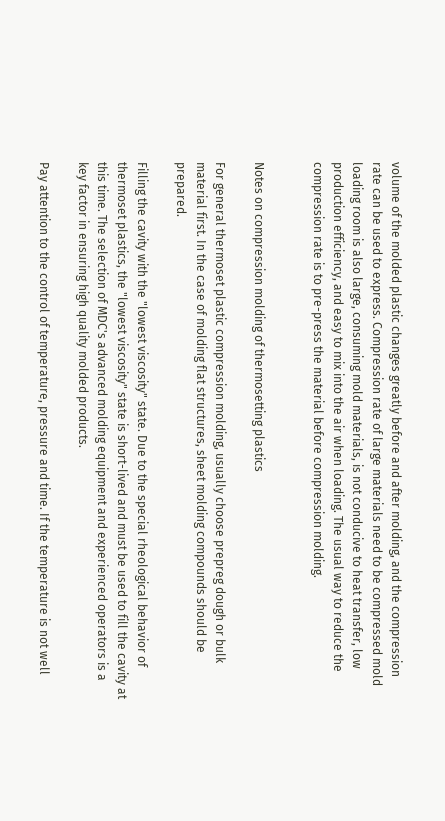volume of the molded plastic changes greatly before and after molding, and the compression rate can be used to express. Compression rate of large materials need to be compressed mold loading room is also large, consuming mold materials, is not conducive to heat transfer, low production efficiency, and easy to mix into the air when loading. The usual way to reduce the compression rate is to pre-press the material before compression molding.


Notes on compression molding of thermosetting plastics

For general thermoset plastic compression molding, usually choose prepreg dough or bulk material first. In the case of molding flat structures, sheet molding compounds should be prepared.

Filling the cavity with the "lowest viscosity" state. Due to the special rheological behavior of thermoset plastics, the "lowest viscosity" state is short-lived and must be used to fill the cavity at this time. The selection of MDC's advanced molding equipment and experienced operators is a key factor in ensuring high quality molded products.

Pay attention to the control of temperature, pressure and time. If the temperature is not well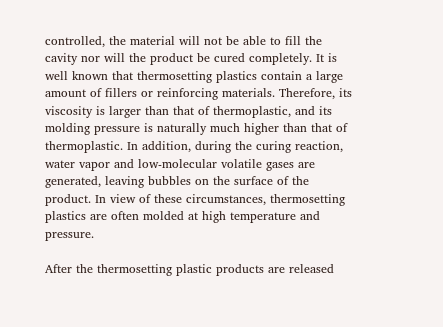controlled, the material will not be able to fill the cavity nor will the product be cured completely. It is well known that thermosetting plastics contain a large amount of fillers or reinforcing materials. Therefore, its viscosity is larger than that of thermoplastic, and its molding pressure is naturally much higher than that of thermoplastic. In addition, during the curing reaction, water vapor and low-molecular volatile gases are generated, leaving bubbles on the surface of the product. In view of these circumstances, thermosetting plastics are often molded at high temperature and pressure.

After the thermosetting plastic products are released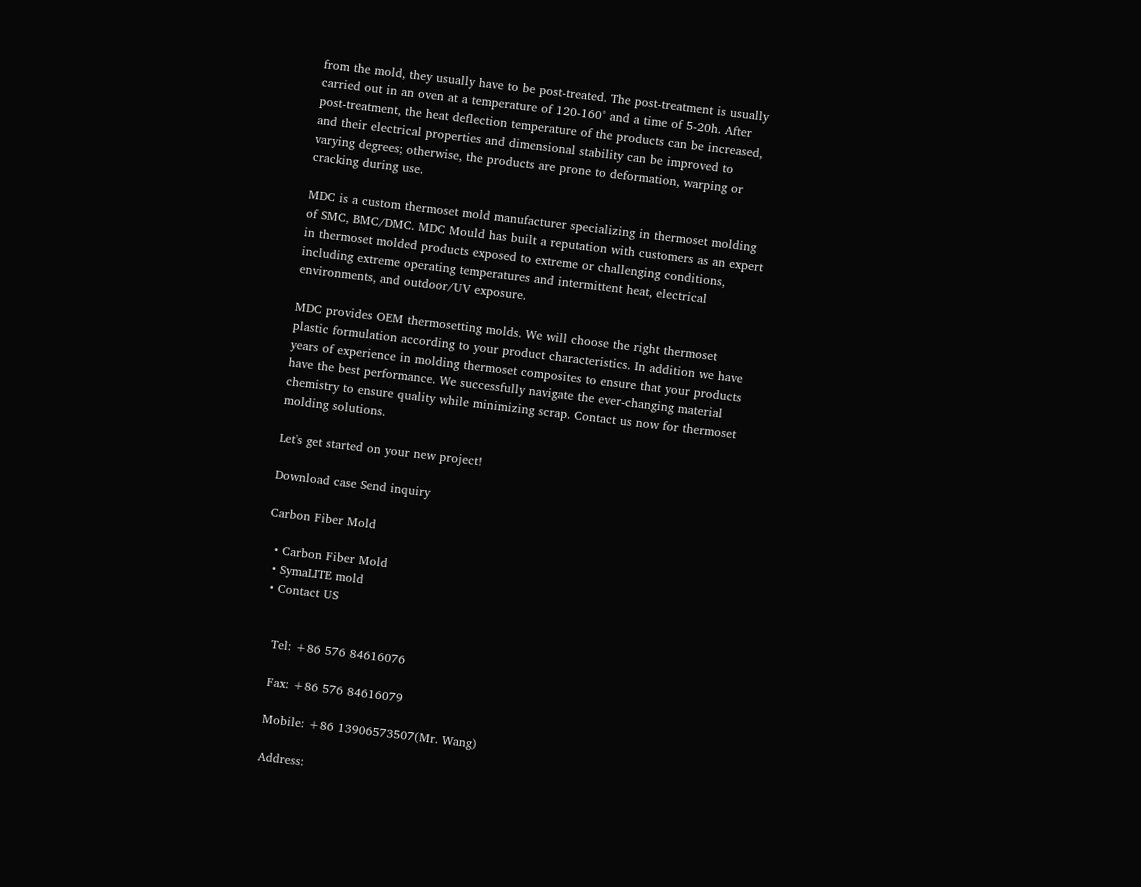from the mold, they usually have to be post-treated. The post-treatment is usually carried out in an oven at a temperature of 120-160° and a time of 5-20h. After post-treatment, the heat deflection temperature of the products can be increased, and their electrical properties and dimensional stability can be improved to varying degrees; otherwise, the products are prone to deformation, warping or cracking during use.

MDC is a custom thermoset mold manufacturer specializing in thermoset molding of SMC, BMC/DMC. MDC Mould has built a reputation with customers as an expert in thermoset molded products exposed to extreme or challenging conditions, including extreme operating temperatures and intermittent heat, electrical environments, and outdoor/UV exposure.

MDC provides OEM thermosetting molds. We will choose the right thermoset plastic formulation according to your product characteristics. In addition we have years of experience in molding thermoset composites to ensure that your products have the best performance. We successfully navigate the ever-changing material chemistry to ensure quality while minimizing scrap. Contact us now for thermoset molding solutions.

Let's get started on your new project!

Download case Send inquiry

Carbon Fiber Mold

  • Carbon Fiber Mold
  • SymaLITE mold
  • Contact US


    Tel: +86 576 84616076

    Fax: +86 576 84616079

    Mobile: +86 13906573507(Mr. Wang)

    Address: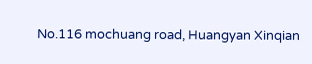No.116 mochuang road, Huangyan Xinqian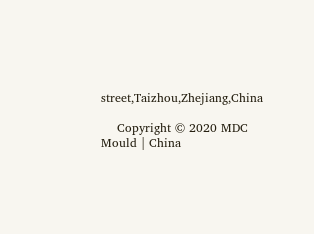street,Taizhou,Zhejiang,China

    Copyright © 2020 MDC Mould | China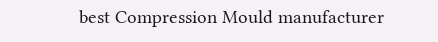best Compression Mould manufacturer